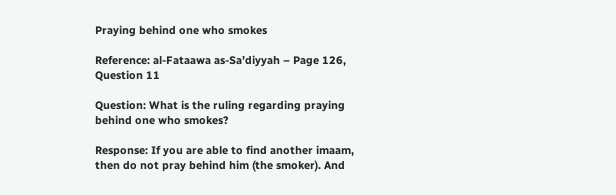Praying behind one who smokes

Reference: al-Fataawa as-Sa’diyyah – Page 126, Question 11

Question: What is the ruling regarding praying behind one who smokes?

Response: If you are able to find another imaam, then do not pray behind him (the smoker). And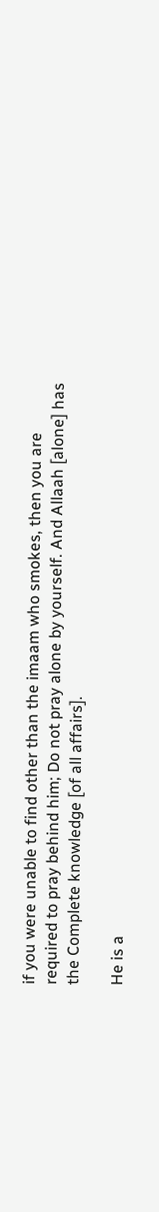if you were unable to find other than the imaam who smokes, then you are required to pray behind him; Do not pray alone by yourself. And Allaah [alone] has the Complete knowledge [of all affairs].

He is a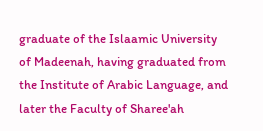graduate of the Islaamic University of Madeenah, having graduated from the Institute of Arabic Language, and later the Faculty of Sharee'ah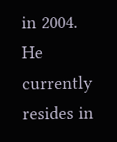in 2004. He currently resides in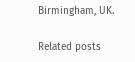Birmingham, UK.

Related posts